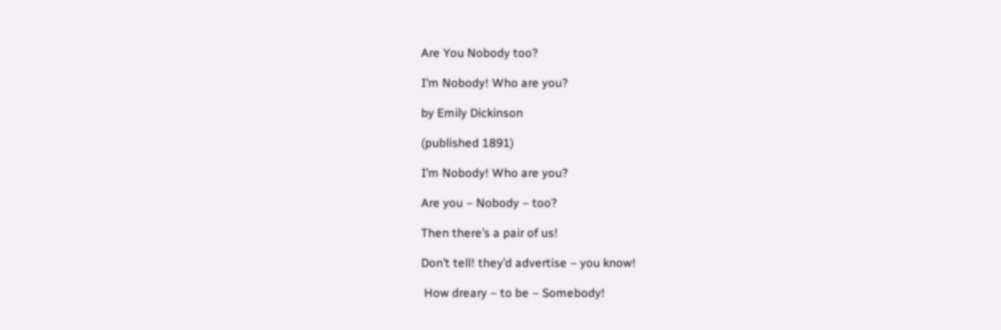Are You Nobody too?

I’m Nobody! Who are you?

by Emily Dickinson

(published 1891)

I’m Nobody! Who are you?

Are you – Nobody – too?

Then there’s a pair of us!

Don’t tell! they’d advertise – you know!

 How dreary – to be – Somebody!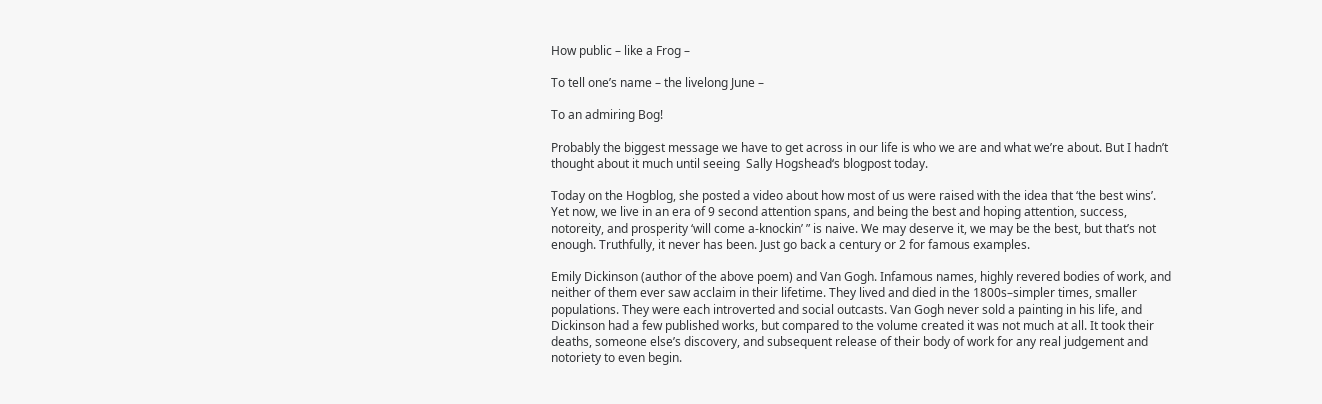How public – like a Frog –

To tell one’s name – the livelong June –

To an admiring Bog!

Probably the biggest message we have to get across in our life is who we are and what we’re about. But I hadn’t thought about it much until seeing  Sally Hogshead‘s blogpost today.

Today on the Hogblog, she posted a video about how most of us were raised with the idea that ‘the best wins’. Yet now, we live in an era of 9 second attention spans, and being the best and hoping attention, success, notoreity, and prosperity ‘will come a-knockin’ ” is naive. We may deserve it, we may be the best, but that’s not enough. Truthfully, it never has been. Just go back a century or 2 for famous examples.

Emily Dickinson (author of the above poem) and Van Gogh. Infamous names, highly revered bodies of work, and neither of them ever saw acclaim in their lifetime. They lived and died in the 1800s–simpler times, smaller populations. They were each introverted and social outcasts. Van Gogh never sold a painting in his life, and Dickinson had a few published works, but compared to the volume created it was not much at all. It took their deaths, someone else’s discovery, and subsequent release of their body of work for any real judgement and notoriety to even begin.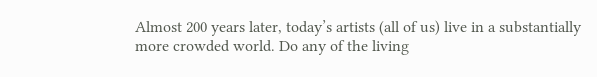Almost 200 years later, today’s artists (all of us) live in a substantially more crowded world. Do any of the living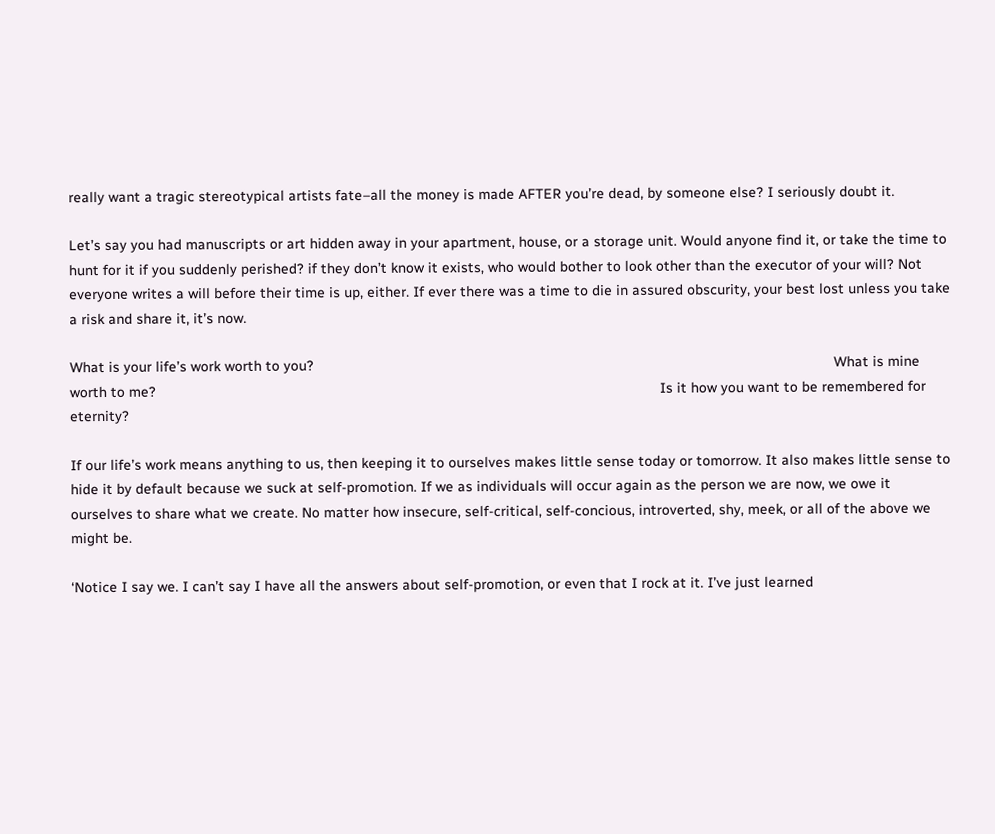really want a tragic stereotypical artists fate–all the money is made AFTER you’re dead, by someone else? I seriously doubt it.

Let’s say you had manuscripts or art hidden away in your apartment, house, or a storage unit. Would anyone find it, or take the time to hunt for it if you suddenly perished? if they don’t know it exists, who would bother to look other than the executor of your will? Not everyone writes a will before their time is up, either. If ever there was a time to die in assured obscurity, your best lost unless you take a risk and share it, it’s now.

What is your life’s work worth to you?                                                                                                                                  What is mine worth to me?                                                                                                                              Is it how you want to be remembered for eternity?

If our life’s work means anything to us, then keeping it to ourselves makes little sense today or tomorrow. It also makes little sense to hide it by default because we suck at self-promotion. If we as individuals will occur again as the person we are now, we owe it ourselves to share what we create. No matter how insecure, self-critical, self-concious, introverted, shy, meek, or all of the above we might be.

‘Notice I say we. I can’t say I have all the answers about self-promotion, or even that I rock at it. I’ve just learned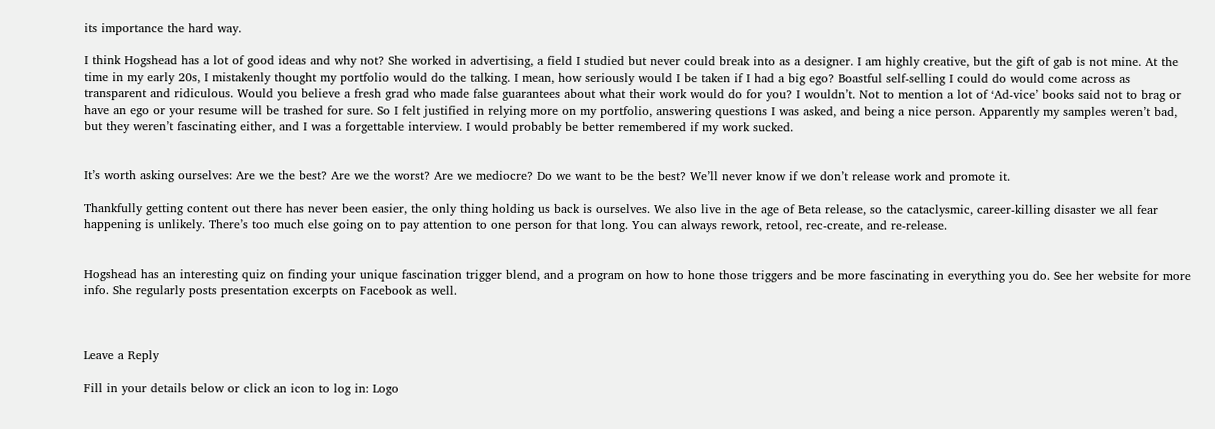its importance the hard way.

I think Hogshead has a lot of good ideas and why not? She worked in advertising, a field I studied but never could break into as a designer. I am highly creative, but the gift of gab is not mine. At the time in my early 20s, I mistakenly thought my portfolio would do the talking. I mean, how seriously would I be taken if I had a big ego? Boastful self-selling I could do would come across as transparent and ridiculous. Would you believe a fresh grad who made false guarantees about what their work would do for you? I wouldn’t. Not to mention a lot of ‘Ad-vice’ books said not to brag or have an ego or your resume will be trashed for sure. So I felt justified in relying more on my portfolio, answering questions I was asked, and being a nice person. Apparently my samples weren’t bad, but they weren’t fascinating either, and I was a forgettable interview. I would probably be better remembered if my work sucked.


It’s worth asking ourselves: Are we the best? Are we the worst? Are we mediocre? Do we want to be the best? We’ll never know if we don’t release work and promote it.

Thankfully getting content out there has never been easier, the only thing holding us back is ourselves. We also live in the age of Beta release, so the cataclysmic, career-killing disaster we all fear happening is unlikely. There’s too much else going on to pay attention to one person for that long. You can always rework, retool, rec-create, and re-release.


Hogshead has an interesting quiz on finding your unique fascination trigger blend, and a program on how to hone those triggers and be more fascinating in everything you do. See her website for more info. She regularly posts presentation excerpts on Facebook as well.



Leave a Reply

Fill in your details below or click an icon to log in: Logo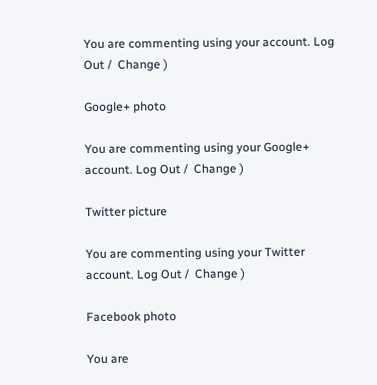You are commenting using your account. Log Out /  Change )

Google+ photo

You are commenting using your Google+ account. Log Out /  Change )

Twitter picture

You are commenting using your Twitter account. Log Out /  Change )

Facebook photo

You are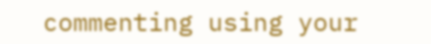commenting using your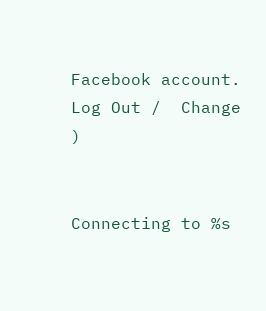Facebook account. Log Out /  Change )


Connecting to %s